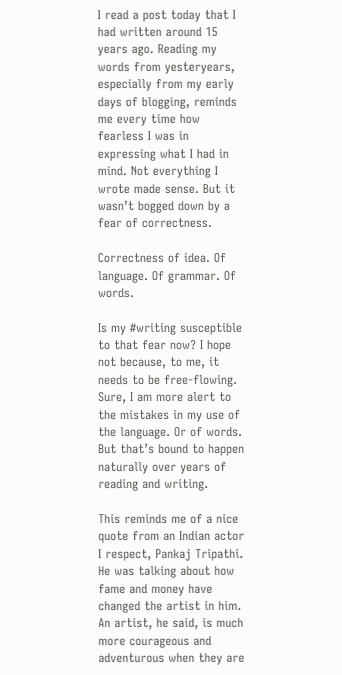I read a post today that I had written around 15 years ago. Reading my words from yesteryears, especially from my early days of blogging, reminds me every time how fearless I was in expressing what I had in mind. Not everything I wrote made sense. But it wasn’t bogged down by a fear of correctness.

Correctness of idea. Of language. Of grammar. Of words.

Is my #writing susceptible to that fear now? I hope not because, to me, it needs to be free-flowing. Sure, I am more alert to the mistakes in my use of the language. Or of words. But that’s bound to happen naturally over years of reading and writing.

This reminds me of a nice quote from an Indian actor I respect, Pankaj Tripathi. He was talking about how fame and money have changed the artist in him. An artist, he said, is much more courageous and adventurous when they are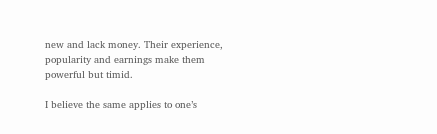new and lack money. Their experience, popularity and earnings make them powerful but timid.

I believe the same applies to one’s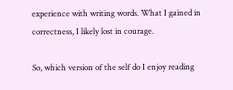experience with writing words. What I gained in correctness, I likely lost in courage.

So, which version of the self do I enjoy reading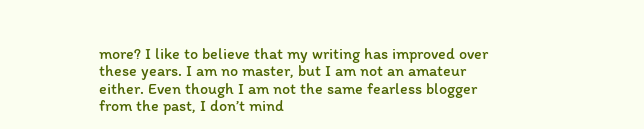more? I like to believe that my writing has improved over these years. I am no master, but I am not an amateur either. Even though I am not the same fearless blogger from the past, I don’t mind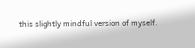this slightly mindful version of myself.